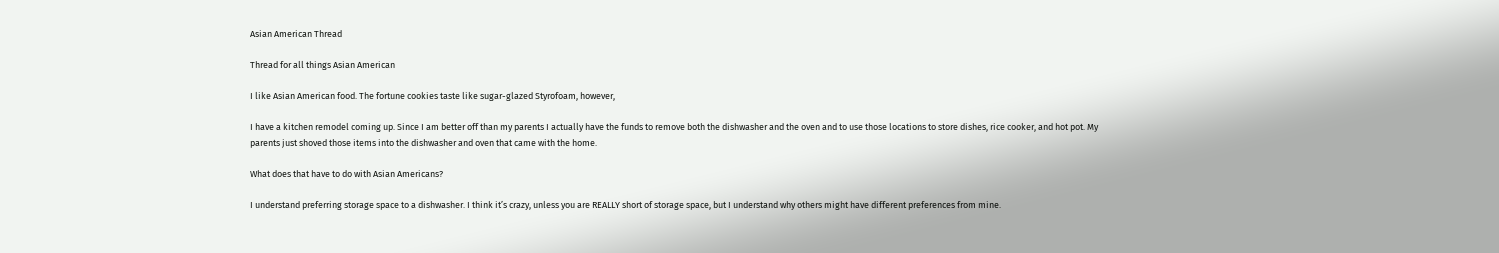Asian American Thread

Thread for all things Asian American

I like Asian American food. The fortune cookies taste like sugar-glazed Styrofoam, however,

I have a kitchen remodel coming up. Since I am better off than my parents I actually have the funds to remove both the dishwasher and the oven and to use those locations to store dishes, rice cooker, and hot pot. My parents just shoved those items into the dishwasher and oven that came with the home.

What does that have to do with Asian Americans?

I understand preferring storage space to a dishwasher. I think it’s crazy, unless you are REALLY short of storage space, but I understand why others might have different preferences from mine.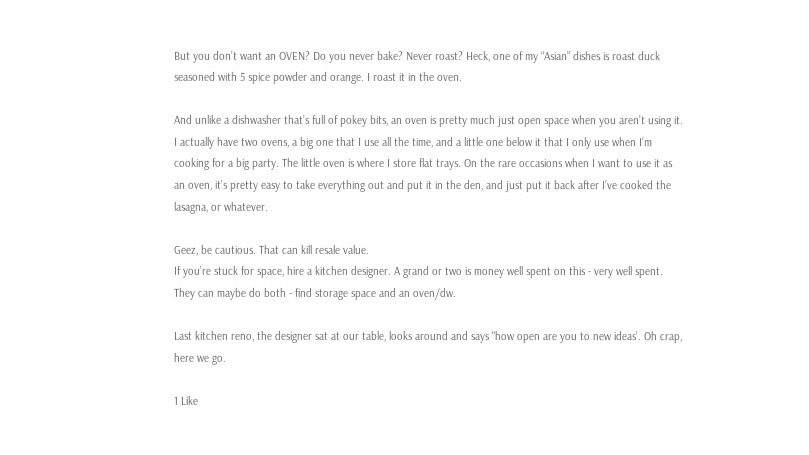But you don’t want an OVEN? Do you never bake? Never roast? Heck, one of my “Asian” dishes is roast duck seasoned with 5 spice powder and orange. I roast it in the oven.

And unlike a dishwasher that’s full of pokey bits, an oven is pretty much just open space when you aren’t using it. I actually have two ovens, a big one that I use all the time, and a little one below it that I only use when I’m cooking for a big party. The little oven is where I store flat trays. On the rare occasions when I want to use it as an oven, it’s pretty easy to take everything out and put it in the den, and just put it back after I’ve cooked the lasagna, or whatever.

Geez, be cautious. That can kill resale value.
If you’re stuck for space, hire a kitchen designer. A grand or two is money well spent on this - very well spent. They can maybe do both - find storage space and an oven/dw.

Last kitchen reno, the designer sat at our table, looks around and says "how open are you to new ideas’. Oh crap, here we go.

1 Like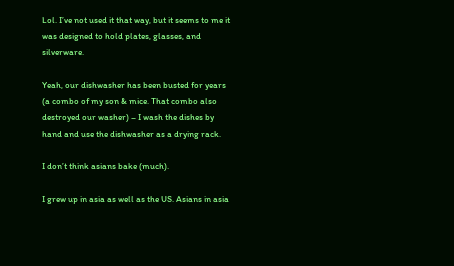Lol. I’ve not used it that way, but it seems to me it was designed to hold plates, glasses, and silverware.

Yeah, our dishwasher has been busted for years (a combo of my son & mice. That combo also destroyed our washer) – I wash the dishes by hand and use the dishwasher as a drying rack.

I don’t think asians bake (much).

I grew up in asia as well as the US. Asians in asia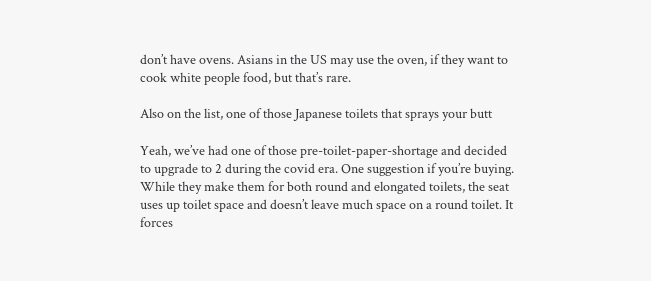don’t have ovens. Asians in the US may use the oven, if they want to cook white people food, but that’s rare.

Also on the list, one of those Japanese toilets that sprays your butt

Yeah, we’ve had one of those pre-toilet-paper-shortage and decided to upgrade to 2 during the covid era. One suggestion if you’re buying. While they make them for both round and elongated toilets, the seat uses up toilet space and doesn’t leave much space on a round toilet. It forces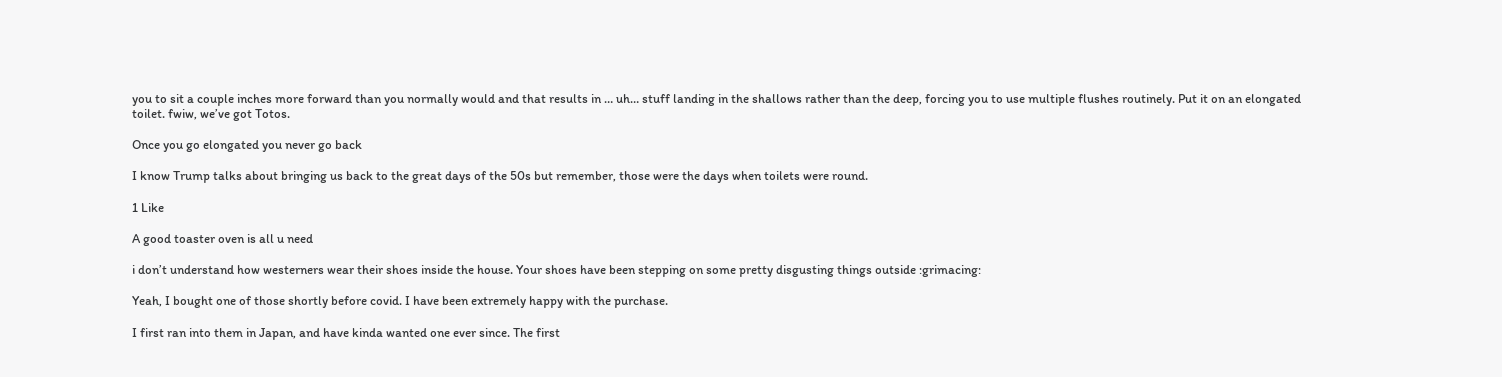you to sit a couple inches more forward than you normally would and that results in … uh… stuff landing in the shallows rather than the deep, forcing you to use multiple flushes routinely. Put it on an elongated toilet. fwiw, we’ve got Totos.

Once you go elongated you never go back

I know Trump talks about bringing us back to the great days of the 50s but remember, those were the days when toilets were round.

1 Like

A good toaster oven is all u need

i don’t understand how westerners wear their shoes inside the house. Your shoes have been stepping on some pretty disgusting things outside :grimacing:

Yeah, I bought one of those shortly before covid. I have been extremely happy with the purchase.

I first ran into them in Japan, and have kinda wanted one ever since. The first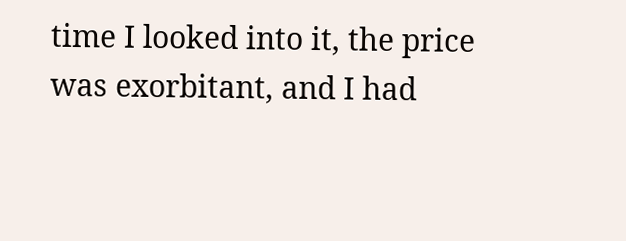time I looked into it, the price was exorbitant, and I had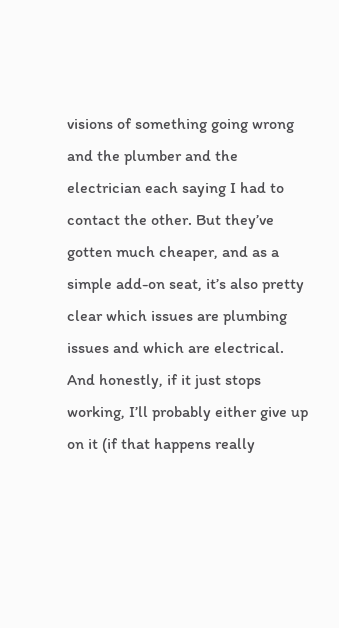visions of something going wrong and the plumber and the electrician each saying I had to contact the other. But they’ve gotten much cheaper, and as a simple add-on seat, it’s also pretty clear which issues are plumbing issues and which are electrical. And honestly, if it just stops working, I’ll probably either give up on it (if that happens really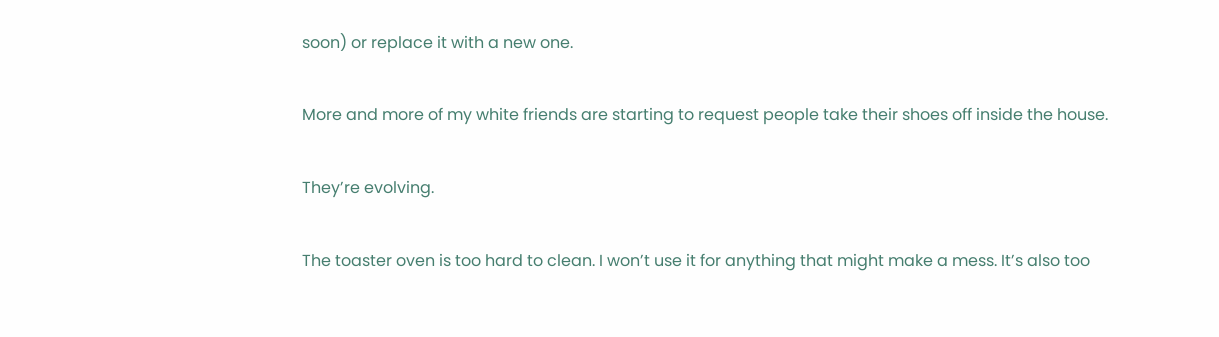soon) or replace it with a new one.

More and more of my white friends are starting to request people take their shoes off inside the house.

They’re evolving.

The toaster oven is too hard to clean. I won’t use it for anything that might make a mess. It’s also too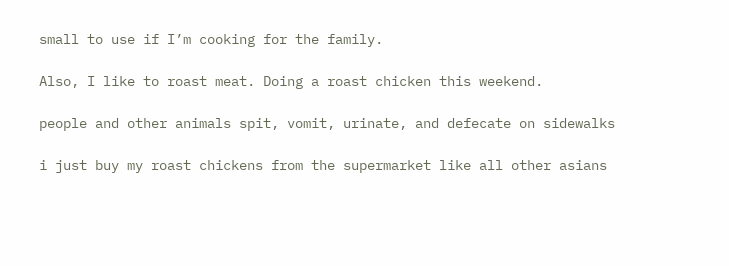small to use if I’m cooking for the family.

Also, I like to roast meat. Doing a roast chicken this weekend.

people and other animals spit, vomit, urinate, and defecate on sidewalks

i just buy my roast chickens from the supermarket like all other asians